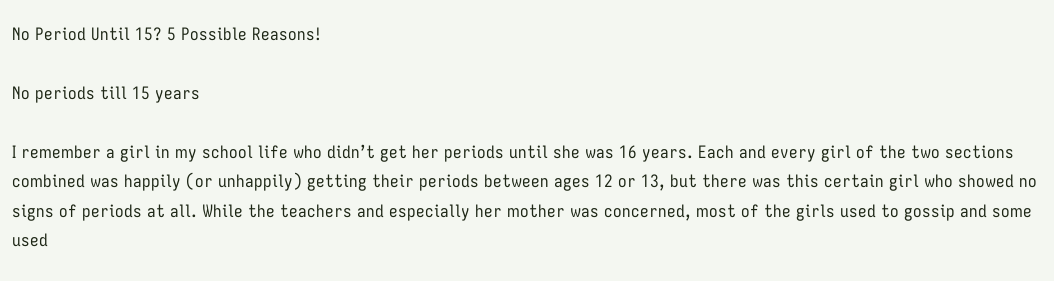No Period Until 15? 5 Possible Reasons!

No periods till 15 years

I remember a girl in my school life who didn’t get her periods until she was 16 years. Each and every girl of the two sections combined was happily (or unhappily) getting their periods between ages 12 or 13, but there was this certain girl who showed no signs of periods at all. While the teachers and especially her mother was concerned, most of the girls used to gossip and some used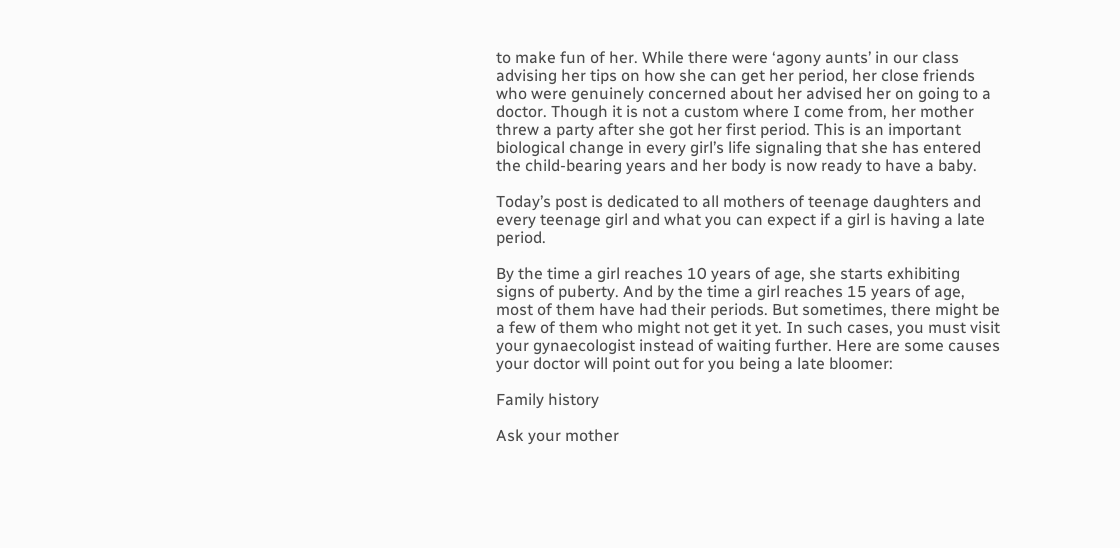to make fun of her. While there were ‘agony aunts’ in our class advising her tips on how she can get her period, her close friends who were genuinely concerned about her advised her on going to a doctor. Though it is not a custom where I come from, her mother threw a party after she got her first period. This is an important biological change in every girl’s life signaling that she has entered the child-bearing years and her body is now ready to have a baby.

Today’s post is dedicated to all mothers of teenage daughters and every teenage girl and what you can expect if a girl is having a late period.

By the time a girl reaches 10 years of age, she starts exhibiting signs of puberty. And by the time a girl reaches 15 years of age, most of them have had their periods. But sometimes, there might be a few of them who might not get it yet. In such cases, you must visit your gynaecologist instead of waiting further. Here are some causes your doctor will point out for you being a late bloomer:

Family history

Ask your mother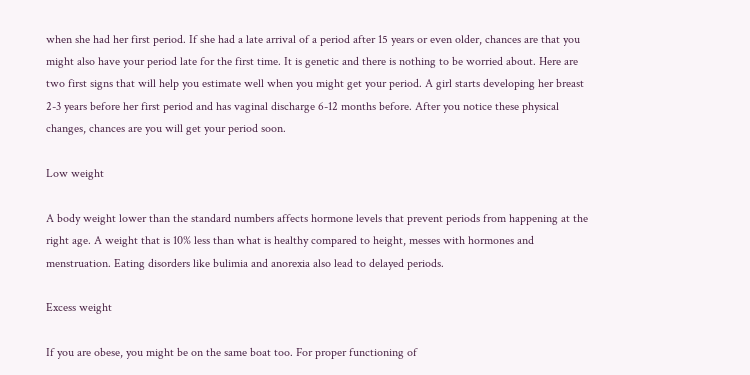when she had her first period. If she had a late arrival of a period after 15 years or even older, chances are that you might also have your period late for the first time. It is genetic and there is nothing to be worried about. Here are two first signs that will help you estimate well when you might get your period. A girl starts developing her breast 2-3 years before her first period and has vaginal discharge 6-12 months before. After you notice these physical changes, chances are you will get your period soon.

Low weight

A body weight lower than the standard numbers affects hormone levels that prevent periods from happening at the right age. A weight that is 10% less than what is healthy compared to height, messes with hormones and menstruation. Eating disorders like bulimia and anorexia also lead to delayed periods.

Excess weight

If you are obese, you might be on the same boat too. For proper functioning of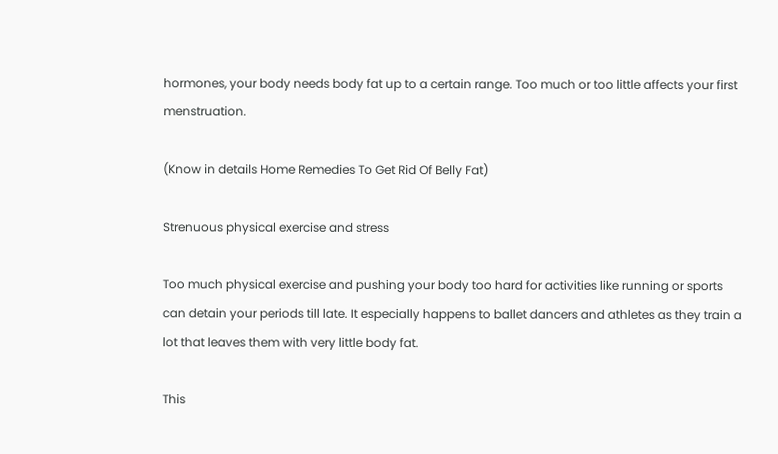hormones, your body needs body fat up to a certain range. Too much or too little affects your first menstruation.

(Know in details Home Remedies To Get Rid Of Belly Fat)

Strenuous physical exercise and stress

Too much physical exercise and pushing your body too hard for activities like running or sports can detain your periods till late. It especially happens to ballet dancers and athletes as they train a lot that leaves them with very little body fat.

This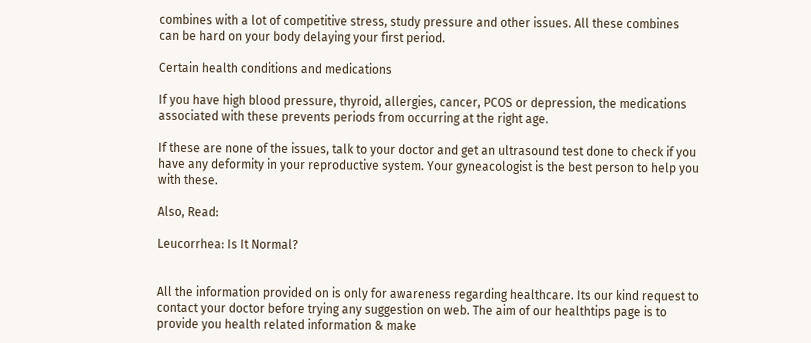combines with a lot of competitive stress, study pressure and other issues. All these combines can be hard on your body delaying your first period.

Certain health conditions and medications

If you have high blood pressure, thyroid, allergies, cancer, PCOS or depression, the medications associated with these prevents periods from occurring at the right age.

If these are none of the issues, talk to your doctor and get an ultrasound test done to check if you have any deformity in your reproductive system. Your gyneacologist is the best person to help you with these.

Also, Read:

Leucorrhea: Is It Normal?


All the information provided on is only for awareness regarding healthcare. Its our kind request to contact your doctor before trying any suggestion on web. The aim of our healthtips page is to provide you health related information & make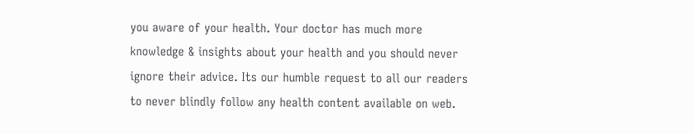you aware of your health. Your doctor has much more knowledge & insights about your health and you should never ignore their advice. Its our humble request to all our readers to never blindly follow any health content available on web.